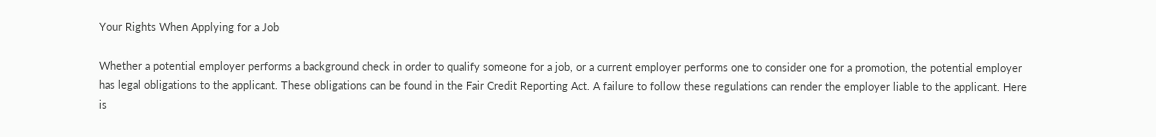Your Rights When Applying for a Job

Whether a potential employer performs a background check in order to qualify someone for a job, or a current employer performs one to consider one for a promotion, the potential employer has legal obligations to the applicant. These obligations can be found in the Fair Credit Reporting Act. A failure to follow these regulations can render the employer liable to the applicant. Here is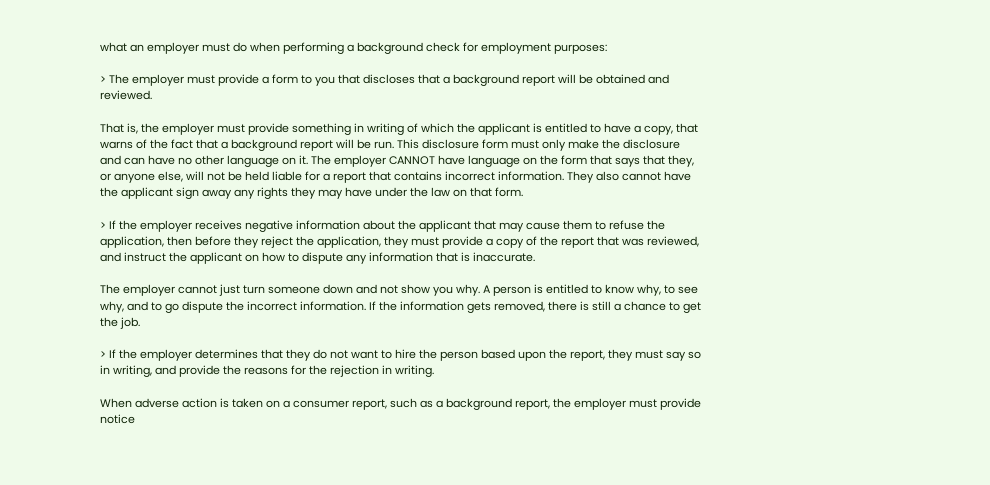what an employer must do when performing a background check for employment purposes:

> The employer must provide a form to you that discloses that a background report will be obtained and reviewed.

That is, the employer must provide something in writing of which the applicant is entitled to have a copy, that warns of the fact that a background report will be run. This disclosure form must only make the disclosure and can have no other language on it. The employer CANNOT have language on the form that says that they, or anyone else, will not be held liable for a report that contains incorrect information. They also cannot have the applicant sign away any rights they may have under the law on that form.

> If the employer receives negative information about the applicant that may cause them to refuse the application, then before they reject the application, they must provide a copy of the report that was reviewed, and instruct the applicant on how to dispute any information that is inaccurate.

The employer cannot just turn someone down and not show you why. A person is entitled to know why, to see why, and to go dispute the incorrect information. If the information gets removed, there is still a chance to get the job.

> If the employer determines that they do not want to hire the person based upon the report, they must say so in writing, and provide the reasons for the rejection in writing.

When adverse action is taken on a consumer report, such as a background report, the employer must provide notice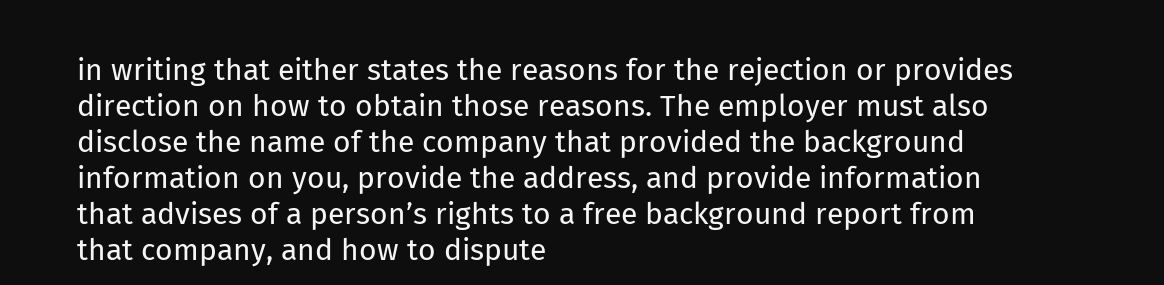in writing that either states the reasons for the rejection or provides direction on how to obtain those reasons. The employer must also disclose the name of the company that provided the background information on you, provide the address, and provide information that advises of a person’s rights to a free background report from that company, and how to dispute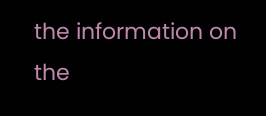the information on the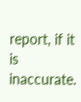report, if it is inaccurate.